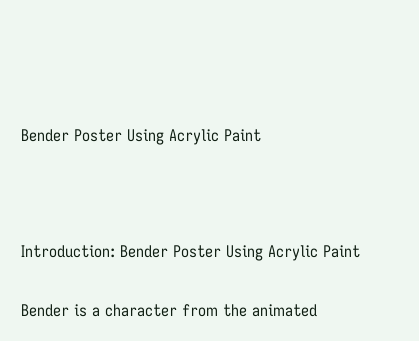Bender Poster Using Acrylic Paint



Introduction: Bender Poster Using Acrylic Paint

Bender is a character from the animated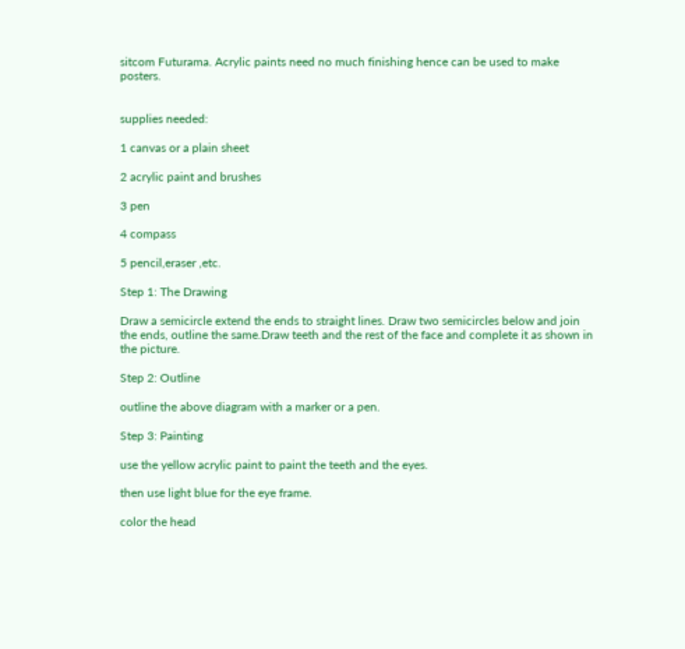sitcom Futurama. Acrylic paints need no much finishing hence can be used to make posters.


supplies needed:

1 canvas or a plain sheet

2 acrylic paint and brushes

3 pen

4 compass

5 pencil,eraser ,etc.

Step 1: The Drawing

Draw a semicircle extend the ends to straight lines. Draw two semicircles below and join the ends, outline the same.Draw teeth and the rest of the face and complete it as shown in the picture.

Step 2: Outline

outline the above diagram with a marker or a pen.

Step 3: Painting

use the yellow acrylic paint to paint the teeth and the eyes.

then use light blue for the eye frame.

color the head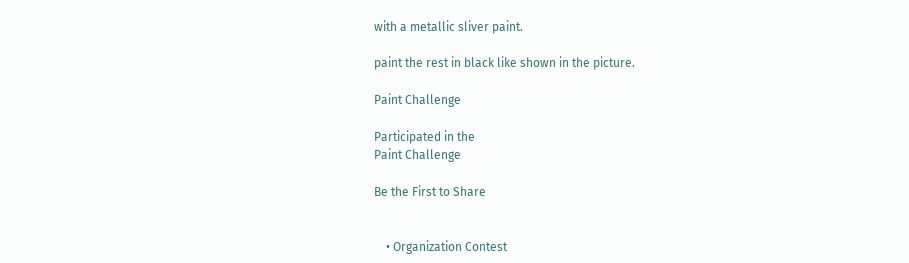with a metallic sliver paint.

paint the rest in black like shown in the picture.

Paint Challenge

Participated in the
Paint Challenge

Be the First to Share


    • Organization Contest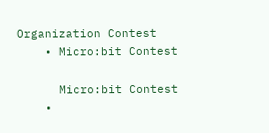Organization Contest
    • Micro:bit Contest

      Micro:bit Contest
    •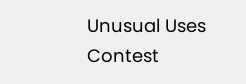Unusual Uses Contest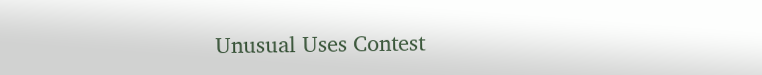Unusual Uses Contest